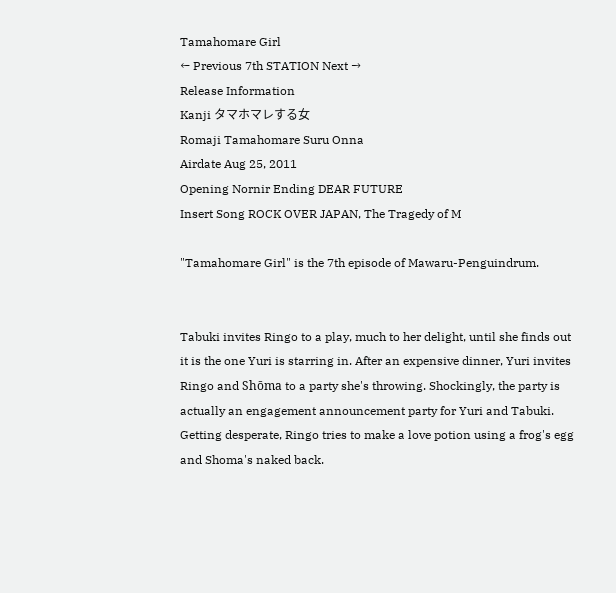Tamahomare Girl
← Previous 7th STATION Next →
Release Information
Kanji タマホマレする女
Romaji Tamahomare Suru Onna
Airdate Aug 25, 2011
Opening Nornir Ending DEAR FUTURE
Insert Song ROCK OVER JAPAN, The Tragedy of M

"Tamahomare Girl" is the 7th episode of Mawaru-Penguindrum.


Tabuki invites Ringo to a play, much to her delight, until she finds out it is the one Yuri is starring in. After an expensive dinner, Yuri invites Ringo and Shōma to a party she's throwing. Shockingly, the party is actually an engagement announcement party for Yuri and Tabuki. Getting desperate, Ringo tries to make a love potion using a frog's egg and Shoma's naked back.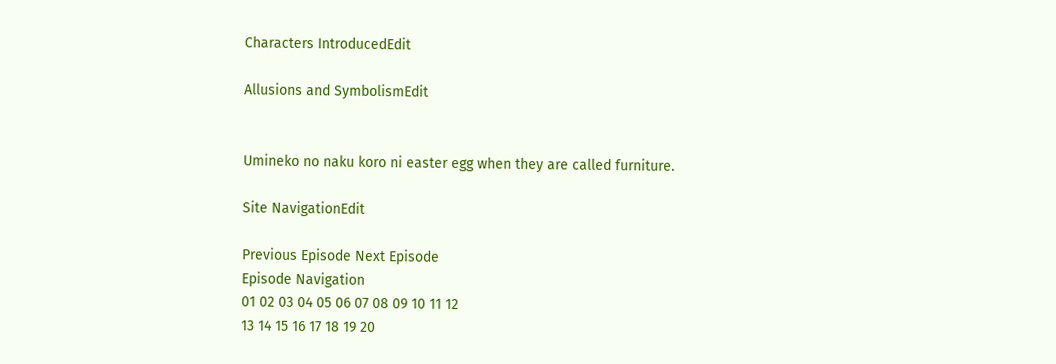Characters IntroducedEdit

Allusions and SymbolismEdit


Umineko no naku koro ni easter egg when they are called furniture.

Site NavigationEdit

Previous Episode Next Episode
Episode Navigation
01 02 03 04 05 06 07 08 09 10 11 12
13 14 15 16 17 18 19 20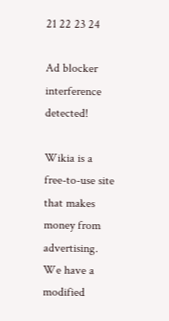21 22 23 24

Ad blocker interference detected!

Wikia is a free-to-use site that makes money from advertising. We have a modified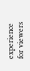experience for viewers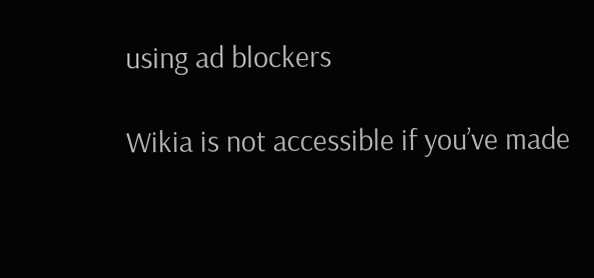using ad blockers

Wikia is not accessible if you’ve made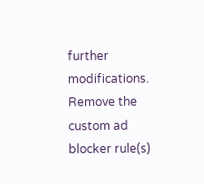further modifications. Remove the custom ad blocker rule(s)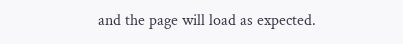and the page will load as expected.